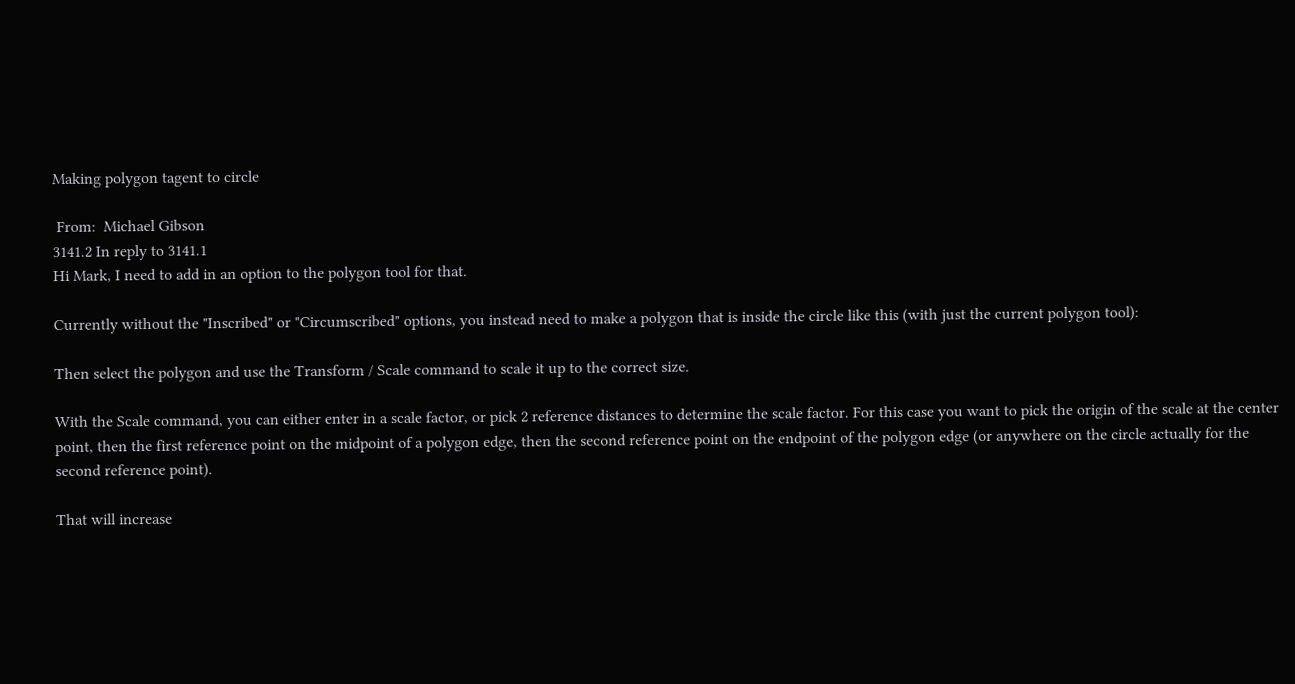Making polygon tagent to circle

 From:  Michael Gibson
3141.2 In reply to 3141.1
Hi Mark, I need to add in an option to the polygon tool for that.

Currently without the "Inscribed" or "Circumscribed" options, you instead need to make a polygon that is inside the circle like this (with just the current polygon tool):

Then select the polygon and use the Transform / Scale command to scale it up to the correct size.

With the Scale command, you can either enter in a scale factor, or pick 2 reference distances to determine the scale factor. For this case you want to pick the origin of the scale at the center point, then the first reference point on the midpoint of a polygon edge, then the second reference point on the endpoint of the polygon edge (or anywhere on the circle actually for the second reference point).

That will increase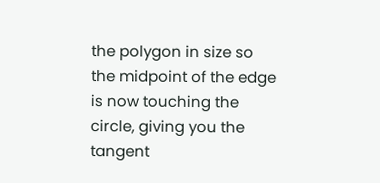the polygon in size so the midpoint of the edge is now touching the circle, giving you the tangent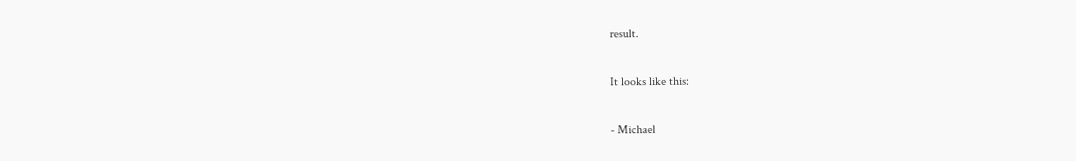result.

It looks like this:

- Michael